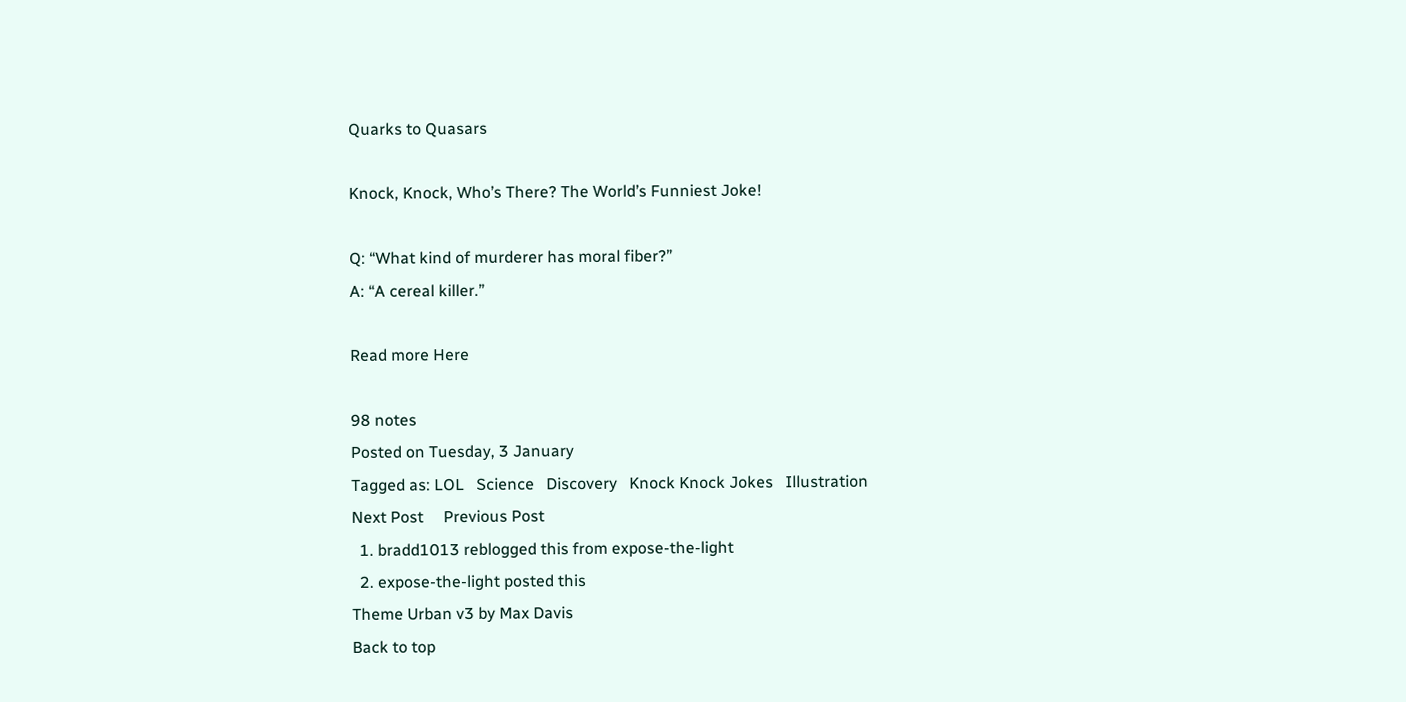Quarks to Quasars

Knock, Knock, Who’s There? The World’s Funniest Joke!

Q: “What kind of murderer has moral fiber?”
A: “A cereal killer.”

Read more Here

98 notes
Posted on Tuesday, 3 January
Tagged as: LOL   Science   Discovery   Knock Knock Jokes   Illustration
Next Post     Previous Post
  1. bradd1013 reblogged this from expose-the-light
  2. expose-the-light posted this
Theme Urban v3 by Max Davis
Back to top